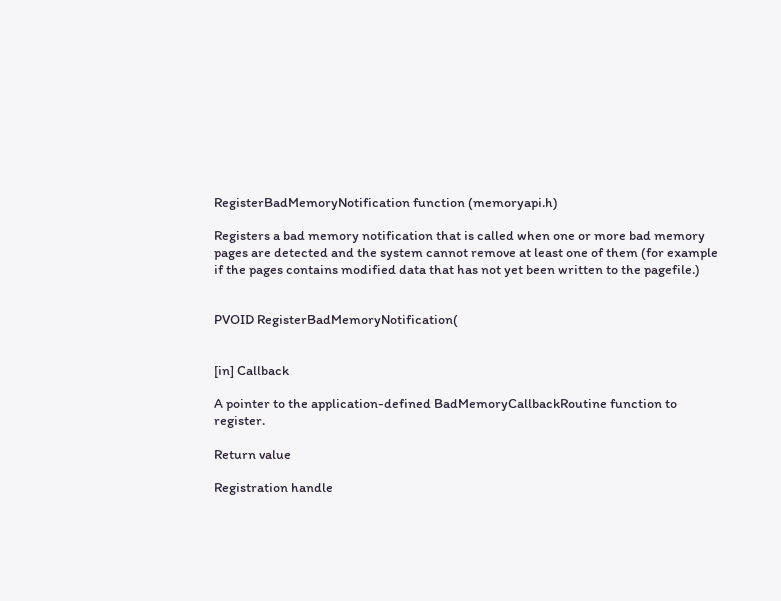RegisterBadMemoryNotification function (memoryapi.h)

Registers a bad memory notification that is called when one or more bad memory pages are detected and the system cannot remove at least one of them (for example if the pages contains modified data that has not yet been written to the pagefile.)


PVOID RegisterBadMemoryNotification(


[in] Callback

A pointer to the application-defined BadMemoryCallbackRoutine function to register.

Return value

Registration handle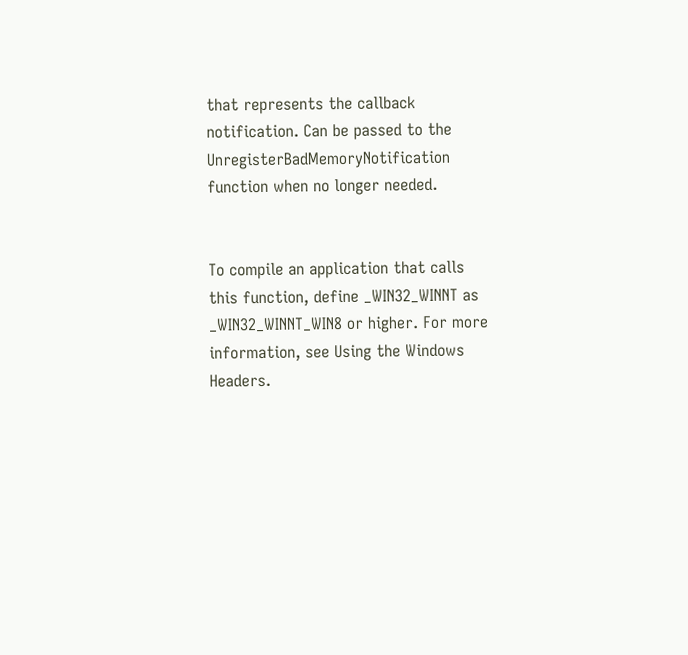that represents the callback notification. Can be passed to the UnregisterBadMemoryNotification function when no longer needed.


To compile an application that calls this function, define _WIN32_WINNT as _WIN32_WINNT_WIN8 or higher. For more information, see Using the Windows Headers.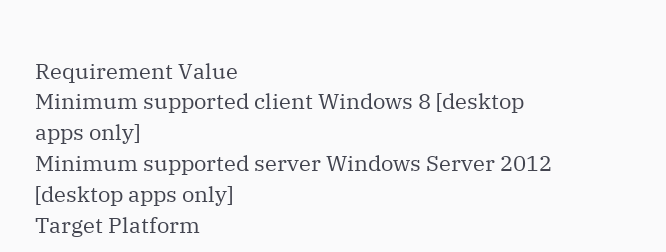Requirement Value
Minimum supported client Windows 8 [desktop apps only]
Minimum supported server Windows Server 2012 [desktop apps only]
Target Platform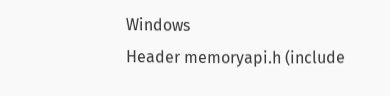Windows
Header memoryapi.h (include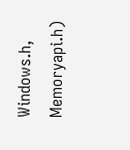Windows.h, Memoryapi.h)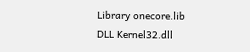Library onecore.lib
DLL Kernel32.dll